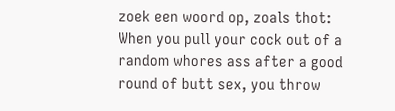zoek een woord op, zoals thot:
When you pull your cock out of a random whores ass after a good round of butt sex, you throw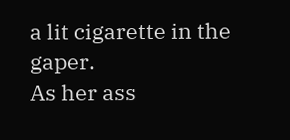a lit cigarette in the gaper.
As her ass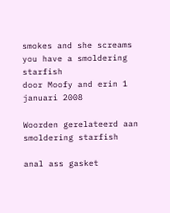smokes and she screams you have a smoldering starfish
door Moofy and erin 1 januari 2008

Woorden gerelateerd aan smoldering starfish

anal ass gasket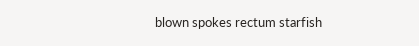blown spokes rectum starfish